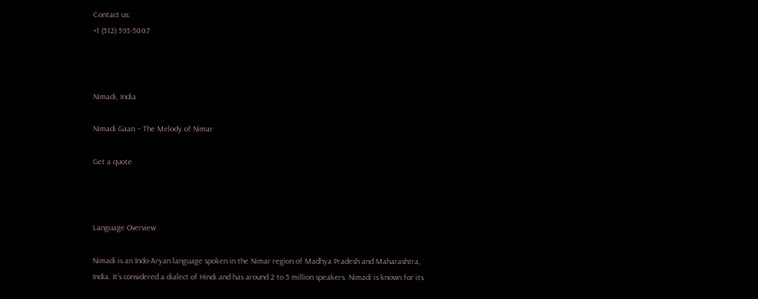Contact us:
+1 (512) 593-5007



Nimadi, India

Nimadi Gaan – The Melody of Nimar

Get a quote



Language Overview

Nimadi is an Indo-Aryan language spoken in the Nimar region of Madhya Pradesh and Maharashtra, India. It’s considered a dialect of Hindi and has around 2 to 5 million speakers. Nimadi is known for its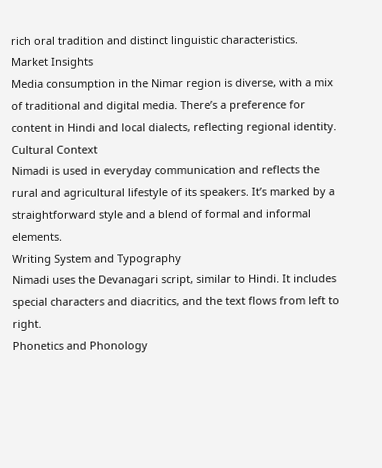rich oral tradition and distinct linguistic characteristics.
Market Insights
Media consumption in the Nimar region is diverse, with a mix of traditional and digital media. There’s a preference for content in Hindi and local dialects, reflecting regional identity.
Cultural Context
Nimadi is used in everyday communication and reflects the rural and agricultural lifestyle of its speakers. It’s marked by a straightforward style and a blend of formal and informal elements.
Writing System and Typography
Nimadi uses the Devanagari script, similar to Hindi. It includes special characters and diacritics, and the text flows from left to right.
Phonetics and Phonology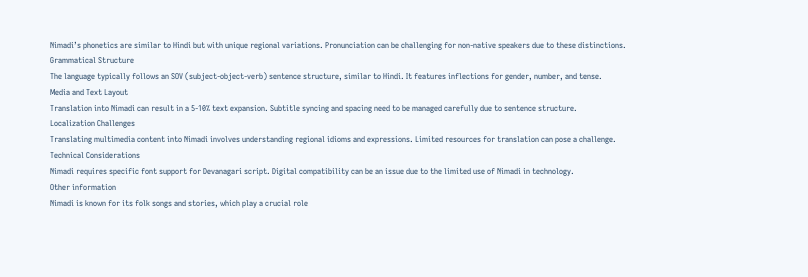Nimadi’s phonetics are similar to Hindi but with unique regional variations. Pronunciation can be challenging for non-native speakers due to these distinctions.
Grammatical Structure
The language typically follows an SOV (subject-object-verb) sentence structure, similar to Hindi. It features inflections for gender, number, and tense.
Media and Text Layout
Translation into Nimadi can result in a 5-10% text expansion. Subtitle syncing and spacing need to be managed carefully due to sentence structure.
Localization Challenges
Translating multimedia content into Nimadi involves understanding regional idioms and expressions. Limited resources for translation can pose a challenge.
Technical Considerations
Nimadi requires specific font support for Devanagari script. Digital compatibility can be an issue due to the limited use of Nimadi in technology.
Other information
Nimadi is known for its folk songs and stories, which play a crucial role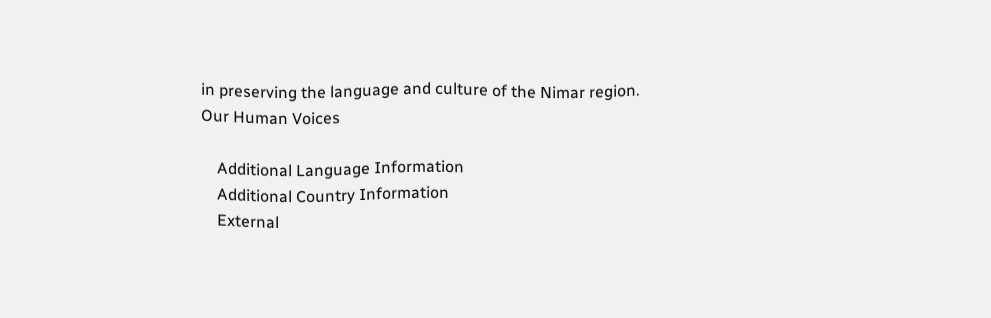in preserving the language and culture of the Nimar region.
Our Human Voices

    Additional Language Information
    Additional Country Information
    External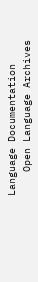Language Documentation
    Open Language Archives